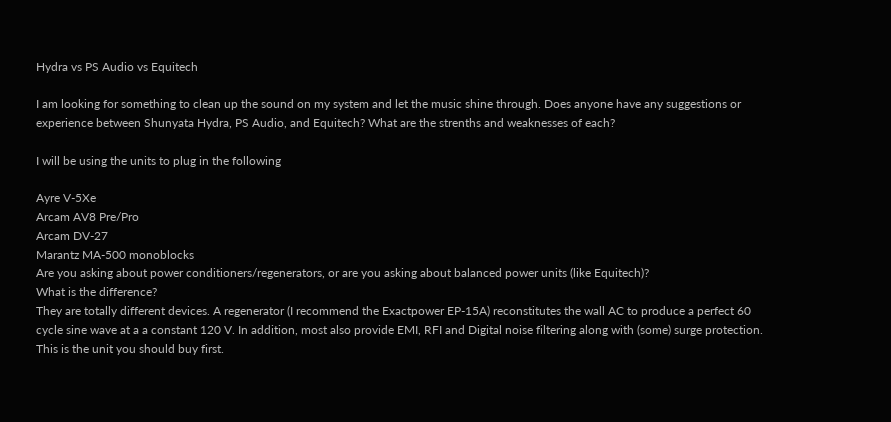Hydra vs PS Audio vs Equitech

I am looking for something to clean up the sound on my system and let the music shine through. Does anyone have any suggestions or experience between Shunyata Hydra, PS Audio, and Equitech? What are the strenths and weaknesses of each?

I will be using the units to plug in the following

Ayre V-5Xe
Arcam AV8 Pre/Pro
Arcam DV-27
Marantz MA-500 monoblocks
Are you asking about power conditioners/regenerators, or are you asking about balanced power units (like Equitech)?
What is the difference?
They are totally different devices. A regenerator (I recommend the Exactpower EP-15A) reconstitutes the wall AC to produce a perfect 60 cycle sine wave at a a constant 120 V. In addition, most also provide EMI, RFI and Digital noise filtering along with (some) surge protection. This is the unit you should buy first.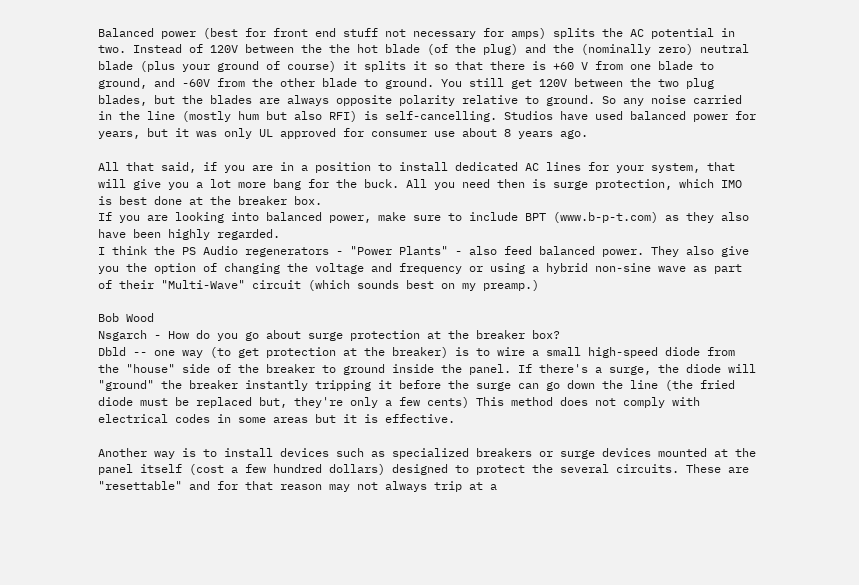Balanced power (best for front end stuff not necessary for amps) splits the AC potential in two. Instead of 120V between the the hot blade (of the plug) and the (nominally zero) neutral blade (plus your ground of course) it splits it so that there is +60 V from one blade to ground, and -60V from the other blade to ground. You still get 120V between the two plug blades, but the blades are always opposite polarity relative to ground. So any noise carried in the line (mostly hum but also RFI) is self-cancelling. Studios have used balanced power for years, but it was only UL approved for consumer use about 8 years ago.

All that said, if you are in a position to install dedicated AC lines for your system, that will give you a lot more bang for the buck. All you need then is surge protection, which IMO is best done at the breaker box.
If you are looking into balanced power, make sure to include BPT (www.b-p-t.com) as they also have been highly regarded.
I think the PS Audio regenerators - "Power Plants" - also feed balanced power. They also give you the option of changing the voltage and frequency or using a hybrid non-sine wave as part of their "Multi-Wave" circuit (which sounds best on my preamp.)

Bob Wood
Nsgarch - How do you go about surge protection at the breaker box?
Dbld -- one way (to get protection at the breaker) is to wire a small high-speed diode from the "house" side of the breaker to ground inside the panel. If there's a surge, the diode will "ground" the breaker instantly tripping it before the surge can go down the line (the fried diode must be replaced but, they're only a few cents) This method does not comply with electrical codes in some areas but it is effective.

Another way is to install devices such as specialized breakers or surge devices mounted at the panel itself (cost a few hundred dollars) designed to protect the several circuits. These are "resettable" and for that reason may not always trip at a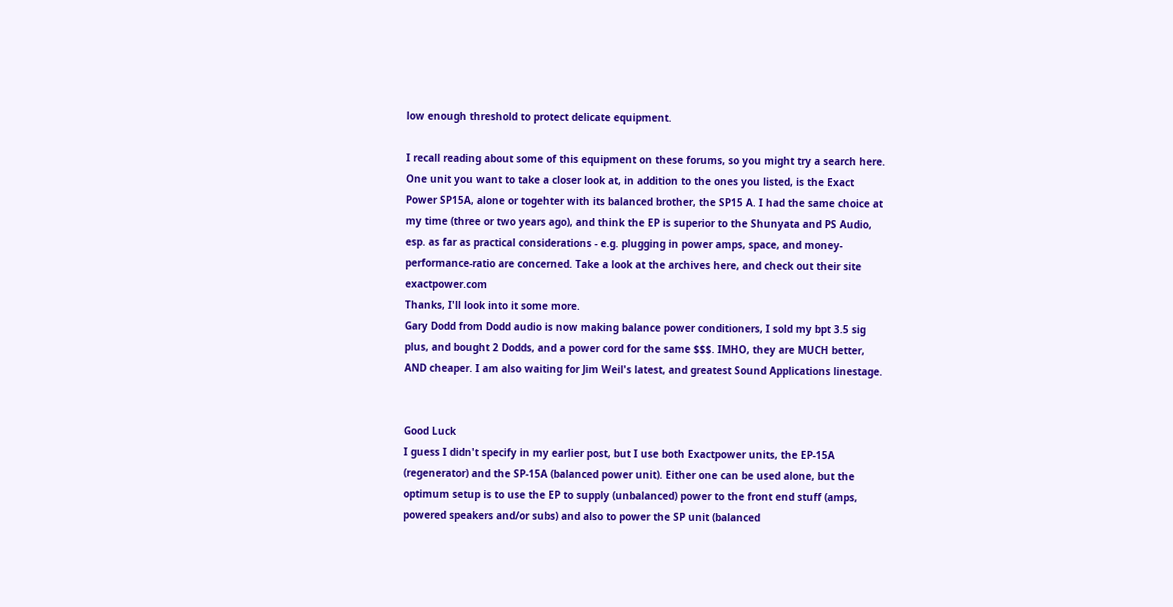low enough threshold to protect delicate equipment.

I recall reading about some of this equipment on these forums, so you might try a search here.
One unit you want to take a closer look at, in addition to the ones you listed, is the Exact Power SP15A, alone or togehter with its balanced brother, the SP15 A. I had the same choice at my time (three or two years ago), and think the EP is superior to the Shunyata and PS Audio, esp. as far as practical considerations - e.g. plugging in power amps, space, and money-performance-ratio are concerned. Take a look at the archives here, and check out their site exactpower.com
Thanks, I'll look into it some more.
Gary Dodd from Dodd audio is now making balance power conditioners, I sold my bpt 3.5 sig plus, and bought 2 Dodds, and a power cord for the same $$$. IMHO, they are MUCH better, AND cheaper. I am also waiting for Jim Weil's latest, and greatest Sound Applications linestage.


Good Luck
I guess I didn't specify in my earlier post, but I use both Exactpower units, the EP-15A (regenerator) and the SP-15A (balanced power unit). Either one can be used alone, but the optimum setup is to use the EP to supply (unbalanced) power to the front end stuff (amps, powered speakers and/or subs) and also to power the SP unit (balanced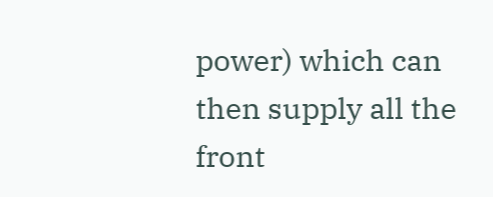power) which can then supply all the front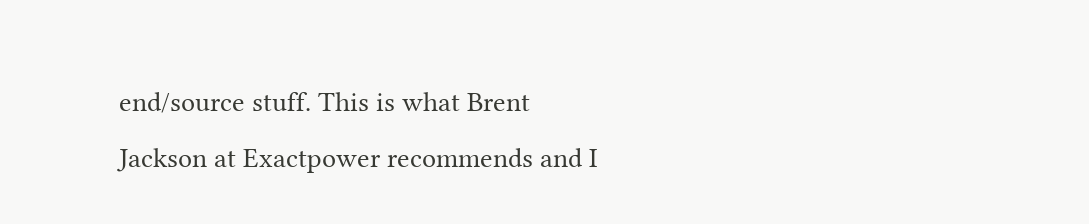end/source stuff. This is what Brent Jackson at Exactpower recommends and I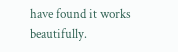have found it works beautifully.